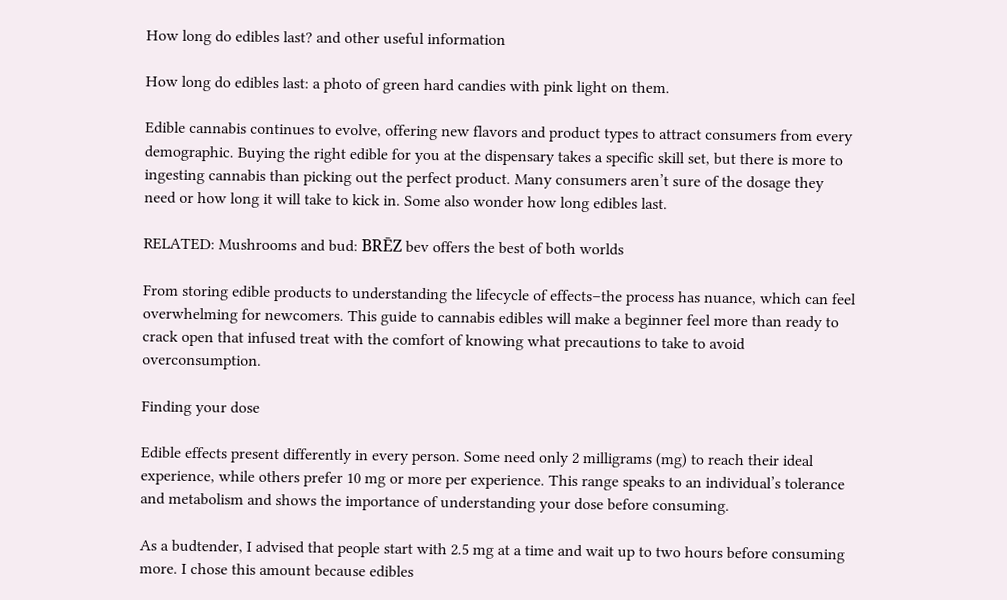How long do edibles last? and other useful information

How long do edibles last: a photo of green hard candies with pink light on them.

Edible cannabis continues to evolve, offering new flavors and product types to attract consumers from every demographic. Buying the right edible for you at the dispensary takes a specific skill set, but there is more to ingesting cannabis than picking out the perfect product. Many consumers aren’t sure of the dosage they need or how long it will take to kick in. Some also wonder how long edibles last.

RELATED: Mushrooms and bud: BRĒZ bev offers the best of both worlds

From storing edible products to understanding the lifecycle of effects–the process has nuance, which can feel overwhelming for newcomers. This guide to cannabis edibles will make a beginner feel more than ready to crack open that infused treat with the comfort of knowing what precautions to take to avoid overconsumption.

Finding your dose

Edible effects present differently in every person. Some need only 2 milligrams (mg) to reach their ideal experience, while others prefer 10 mg or more per experience. This range speaks to an individual’s tolerance and metabolism and shows the importance of understanding your dose before consuming.

As a budtender, I advised that people start with 2.5 mg at a time and wait up to two hours before consuming more. I chose this amount because edibles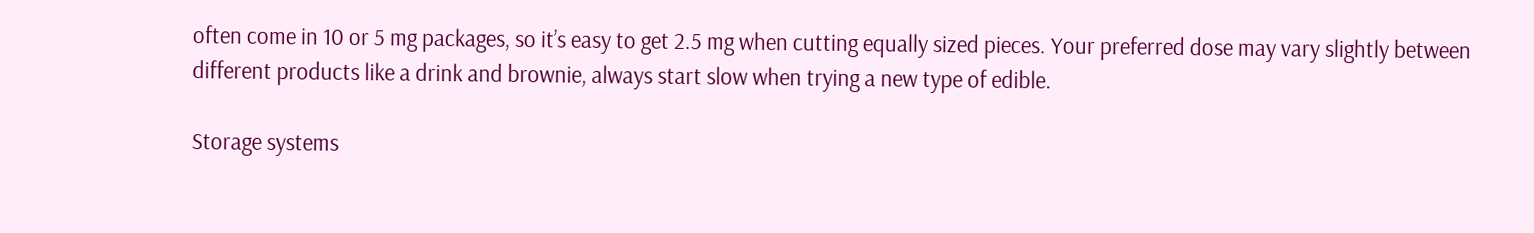often come in 10 or 5 mg packages, so it’s easy to get 2.5 mg when cutting equally sized pieces. Your preferred dose may vary slightly between different products like a drink and brownie, always start slow when trying a new type of edible.

Storage systems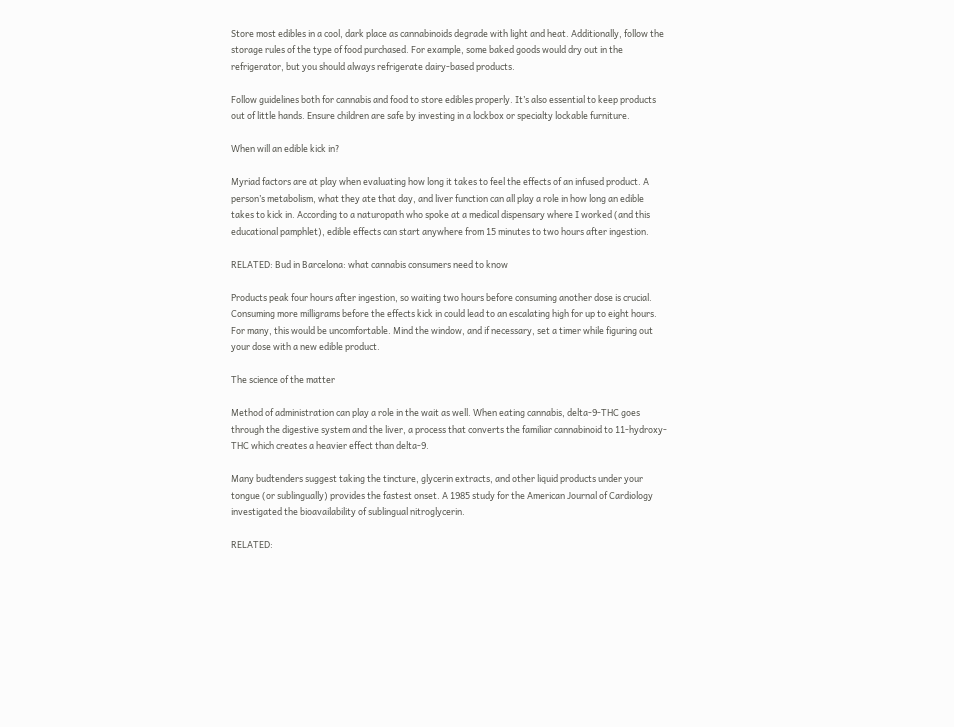Store most edibles in a cool, dark place as cannabinoids degrade with light and heat. Additionally, follow the storage rules of the type of food purchased. For example, some baked goods would dry out in the refrigerator, but you should always refrigerate dairy-based products.

Follow guidelines both for cannabis and food to store edibles properly. It’s also essential to keep products out of little hands. Ensure children are safe by investing in a lockbox or specialty lockable furniture.

When will an edible kick in?

Myriad factors are at play when evaluating how long it takes to feel the effects of an infused product. A person’s metabolism, what they ate that day, and liver function can all play a role in how long an edible takes to kick in. According to a naturopath who spoke at a medical dispensary where I worked (and this educational pamphlet), edible effects can start anywhere from 15 minutes to two hours after ingestion.

RELATED: Bud in Barcelona: what cannabis consumers need to know

Products peak four hours after ingestion, so waiting two hours before consuming another dose is crucial. Consuming more milligrams before the effects kick in could lead to an escalating high for up to eight hours. For many, this would be uncomfortable. Mind the window, and if necessary, set a timer while figuring out your dose with a new edible product.

The science of the matter

Method of administration can play a role in the wait as well. When eating cannabis, delta-9-THC goes through the digestive system and the liver, a process that converts the familiar cannabinoid to 11-hydroxy-THC which creates a heavier effect than delta-9.

Many budtenders suggest taking the tincture, glycerin extracts, and other liquid products under your tongue (or sublingually) provides the fastest onset. A 1985 study for the American Journal of Cardiology investigated the bioavailability of sublingual nitroglycerin.

RELATED: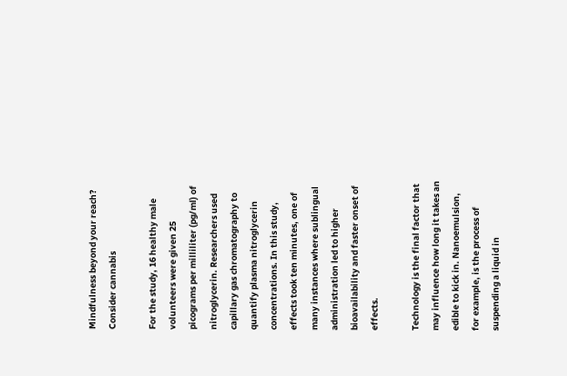Mindfulness beyond your reach? Consider cannabis

For the study, 16 healthy male volunteers were given 25 picograms per milliliter (pg/ml) of nitroglycerin. Researchers used capillary gas chromatography to quantify plasma nitroglycerin concentrations. In this study, effects took ten minutes, one of many instances where sublingual administration led to higher bioavailability and faster onset of effects.

Technology is the final factor that may influence how long it takes an edible to kick in. Nanoemulsion, for example, is the process of suspending a liquid in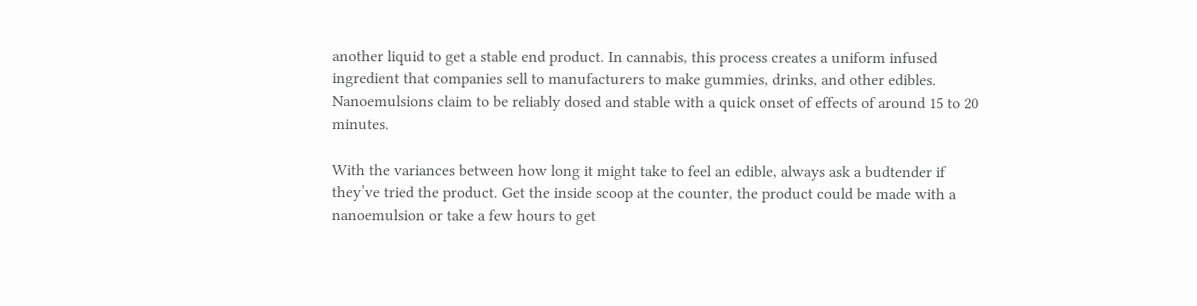another liquid to get a stable end product. In cannabis, this process creates a uniform infused ingredient that companies sell to manufacturers to make gummies, drinks, and other edibles. Nanoemulsions claim to be reliably dosed and stable with a quick onset of effects of around 15 to 20 minutes.

With the variances between how long it might take to feel an edible, always ask a budtender if they’ve tried the product. Get the inside scoop at the counter, the product could be made with a nanoemulsion or take a few hours to get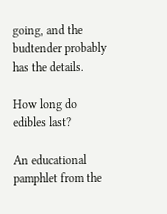going, and the budtender probably has the details.

How long do edibles last?

An educational pamphlet from the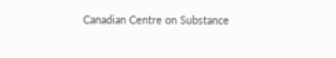Canadian Centre on Substance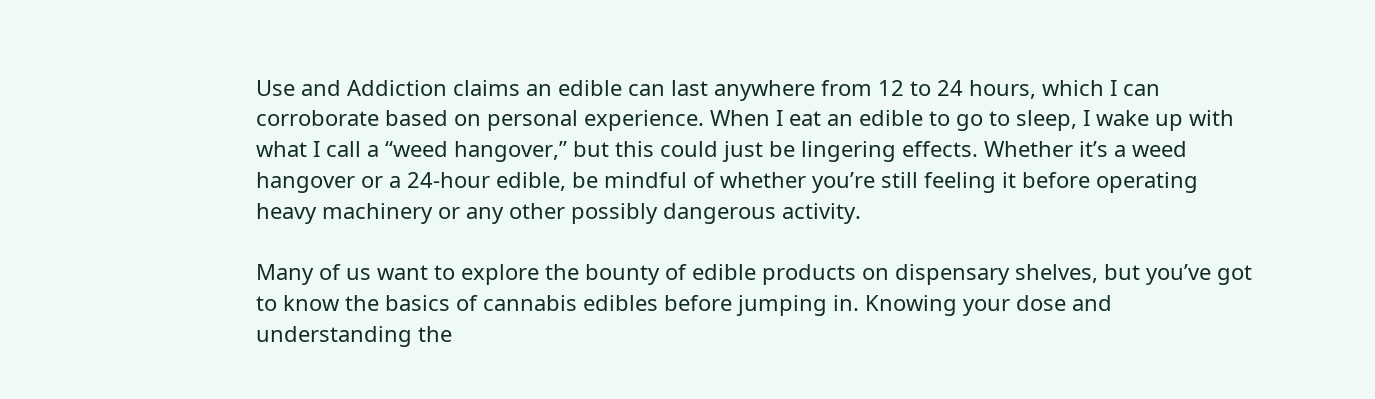Use and Addiction claims an edible can last anywhere from 12 to 24 hours, which I can corroborate based on personal experience. When I eat an edible to go to sleep, I wake up with what I call a “weed hangover,” but this could just be lingering effects. Whether it’s a weed hangover or a 24-hour edible, be mindful of whether you’re still feeling it before operating heavy machinery or any other possibly dangerous activity.

Many of us want to explore the bounty of edible products on dispensary shelves, but you’ve got to know the basics of cannabis edibles before jumping in. Knowing your dose and understanding the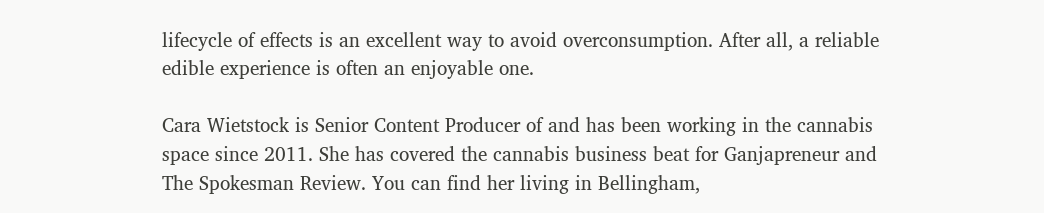lifecycle of effects is an excellent way to avoid overconsumption. After all, a reliable edible experience is often an enjoyable one.

Cara Wietstock is Senior Content Producer of and has been working in the cannabis space since 2011. She has covered the cannabis business beat for Ganjapreneur and The Spokesman Review. You can find her living in Bellingham,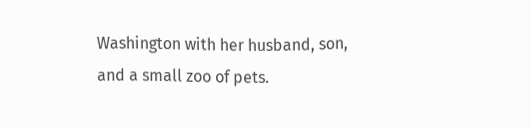Washington with her husband, son, and a small zoo of pets.